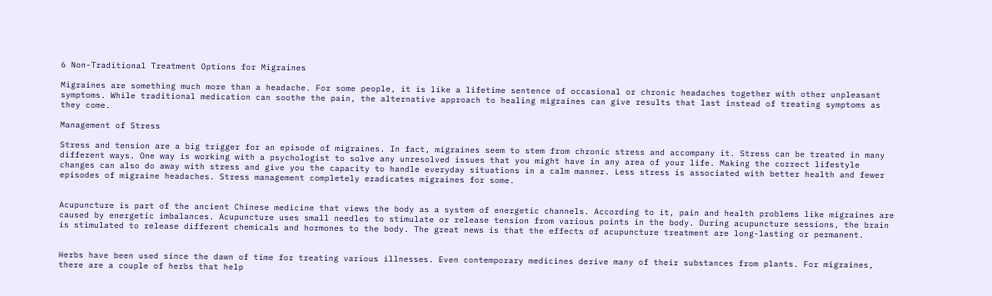6 Non-Traditional Treatment Options for Migraines

Migraines are something much more than a headache. For some people, it is like a lifetime sentence of occasional or chronic headaches together with other unpleasant symptoms. While traditional medication can soothe the pain, the alternative approach to healing migraines can give results that last instead of treating symptoms as they come.

Management of Stress

Stress and tension are a big trigger for an episode of migraines. In fact, migraines seem to stem from chronic stress and accompany it. Stress can be treated in many different ways. One way is working with a psychologist to solve any unresolved issues that you might have in any area of your life. Making the correct lifestyle changes can also do away with stress and give you the capacity to handle everyday situations in a calm manner. Less stress is associated with better health and fewer episodes of migraine headaches. Stress management completely eradicates migraines for some.


Acupuncture is part of the ancient Chinese medicine that views the body as a system of energetic channels. According to it, pain and health problems like migraines are caused by energetic imbalances. Acupuncture uses small needles to stimulate or release tension from various points in the body. During acupuncture sessions, the brain is stimulated to release different chemicals and hormones to the body. The great news is that the effects of acupuncture treatment are long-lasting or permanent.


Herbs have been used since the dawn of time for treating various illnesses. Even contemporary medicines derive many of their substances from plants. For migraines, there are a couple of herbs that help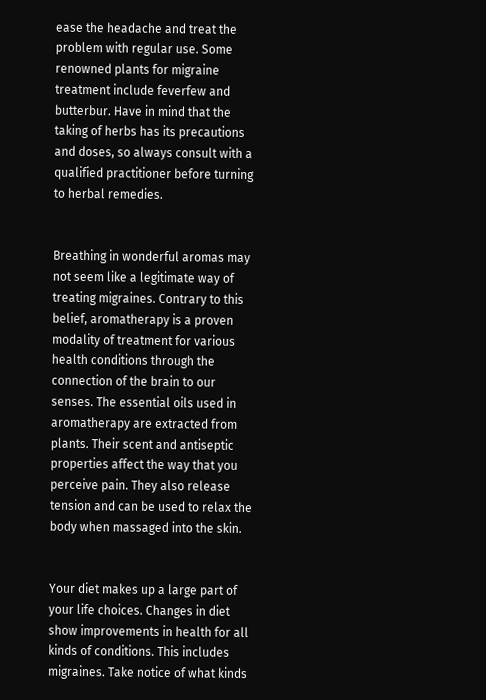ease the headache and treat the problem with regular use. Some renowned plants for migraine treatment include feverfew and butterbur. Have in mind that the taking of herbs has its precautions and doses, so always consult with a qualified practitioner before turning to herbal remedies.


Breathing in wonderful aromas may not seem like a legitimate way of treating migraines. Contrary to this belief, aromatherapy is a proven modality of treatment for various health conditions through the connection of the brain to our senses. The essential oils used in aromatherapy are extracted from plants. Their scent and antiseptic properties affect the way that you perceive pain. They also release tension and can be used to relax the body when massaged into the skin.


Your diet makes up a large part of your life choices. Changes in diet show improvements in health for all kinds of conditions. This includes migraines. Take notice of what kinds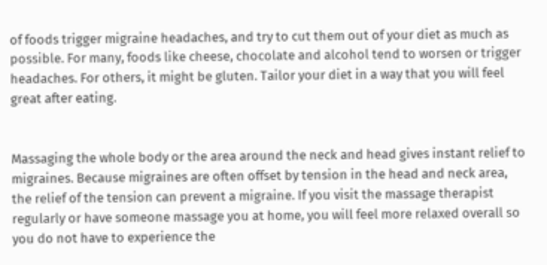of foods trigger migraine headaches, and try to cut them out of your diet as much as possible. For many, foods like cheese, chocolate and alcohol tend to worsen or trigger headaches. For others, it might be gluten. Tailor your diet in a way that you will feel great after eating.


Massaging the whole body or the area around the neck and head gives instant relief to migraines. Because migraines are often offset by tension in the head and neck area, the relief of the tension can prevent a migraine. If you visit the massage therapist regularly or have someone massage you at home, you will feel more relaxed overall so you do not have to experience the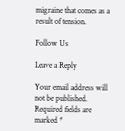migraine that comes as a result of tension.

Follow Us

Leave a Reply

Your email address will not be published. Required fields are marked *